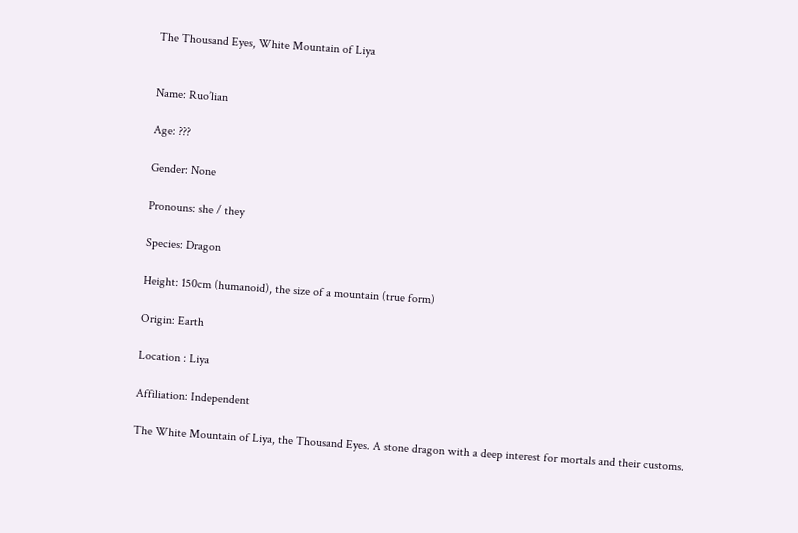The Thousand Eyes, White Mountain of Liya


Name: Ruo’lian

Age: ???

Gender: None

Pronouns: she / they

Species: Dragon

Height: 150cm (humanoid), the size of a mountain (true form)

Origin: Earth

Location : Liya

Affiliation: Independent

The White Mountain of Liya, the Thousand Eyes. A stone dragon with a deep interest for mortals and their customs.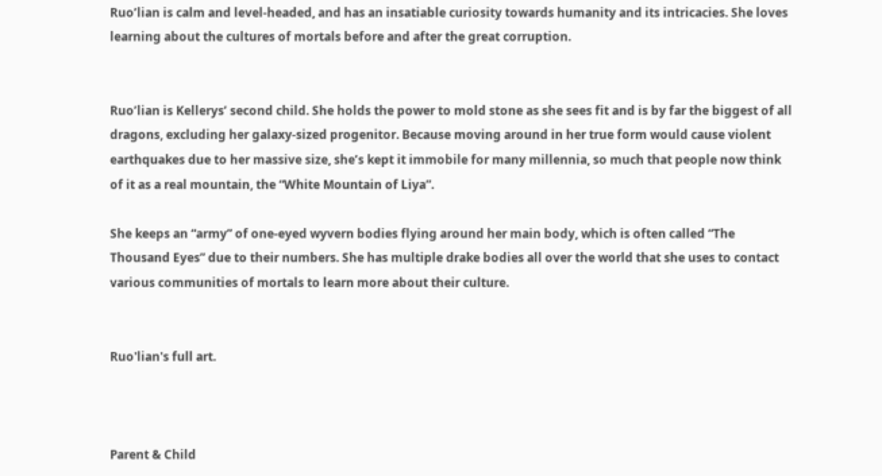Ruo’lian is calm and level-headed, and has an insatiable curiosity towards humanity and its intricacies. She loves learning about the cultures of mortals before and after the great corruption.


Ruo’lian is Kellerys’ second child. She holds the power to mold stone as she sees fit and is by far the biggest of all dragons, excluding her galaxy-sized progenitor. Because moving around in her true form would cause violent earthquakes due to her massive size, she’s kept it immobile for many millennia, so much that people now think of it as a real mountain, the “White Mountain of Liya”.

She keeps an “army” of one-eyed wyvern bodies flying around her main body, which is often called “The Thousand Eyes” due to their numbers. She has multiple drake bodies all over the world that she uses to contact various communities of mortals to learn more about their culture.


Ruo'lian's full art.



Parent & Child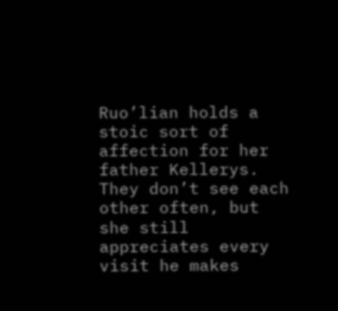Ruo’lian holds a stoic sort of affection for her father Kellerys. They don’t see each other often, but she still appreciates every visit he makes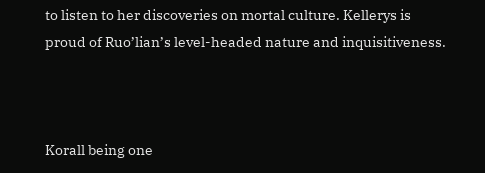to listen to her discoveries on mortal culture. Kellerys is proud of Ruo’lian’s level-headed nature and inquisitiveness.



Korall being one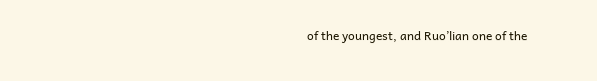of the youngest, and Ruo’lian one of the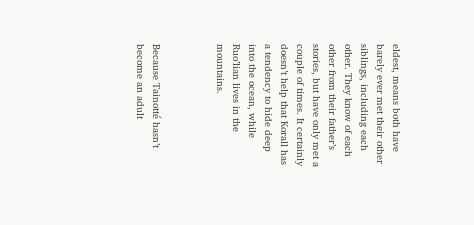eldest, means both have barely ever met their other siblings, including each other. They know of each other from their father’s stories, but have only met a couple of times. It certainly doesn’t help that Korall has a tendency to hide deep into the ocean, while Ruo’lian lives in the mountains.



Because Tainotté hasn’t become an adult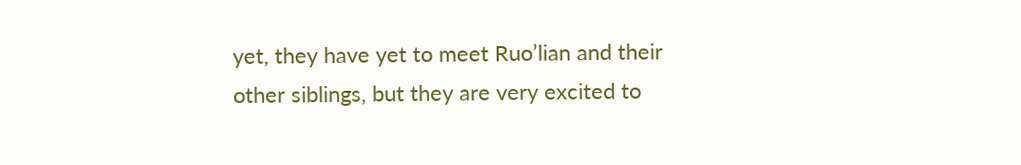yet, they have yet to meet Ruo’lian and their other siblings, but they are very excited to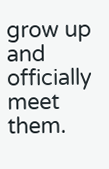grow up and officially meet them.